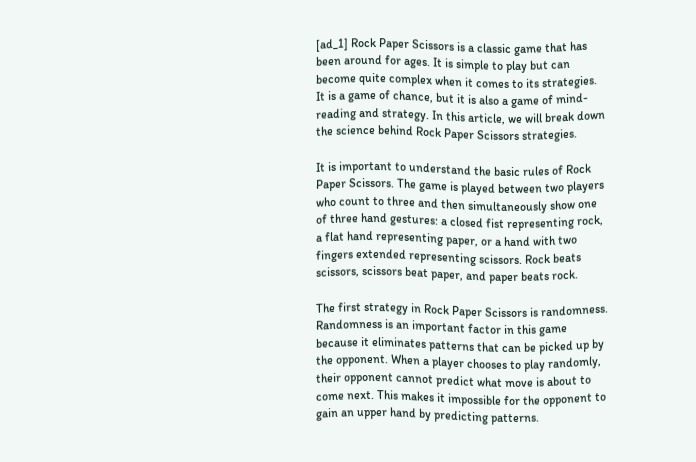[ad_1] Rock Paper Scissors is a classic game that has been around for ages. It is simple to play but can become quite complex when it comes to its strategies. It is a game of chance, but it is also a game of mind-reading and strategy. In this article, we will break down the science behind Rock Paper Scissors strategies.

It is important to understand the basic rules of Rock Paper Scissors. The game is played between two players who count to three and then simultaneously show one of three hand gestures: a closed fist representing rock, a flat hand representing paper, or a hand with two fingers extended representing scissors. Rock beats scissors, scissors beat paper, and paper beats rock.

The first strategy in Rock Paper Scissors is randomness. Randomness is an important factor in this game because it eliminates patterns that can be picked up by the opponent. When a player chooses to play randomly, their opponent cannot predict what move is about to come next. This makes it impossible for the opponent to gain an upper hand by predicting patterns.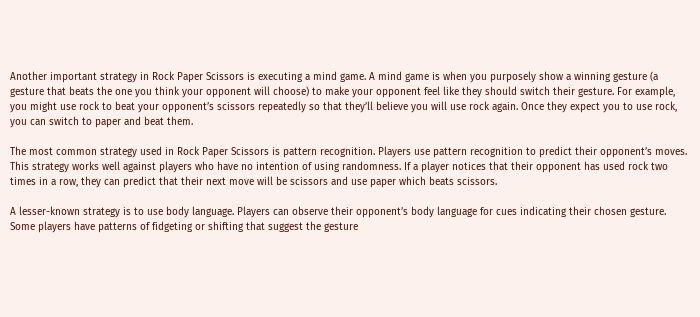Another important strategy in Rock Paper Scissors is executing a mind game. A mind game is when you purposely show a winning gesture (a gesture that beats the one you think your opponent will choose) to make your opponent feel like they should switch their gesture. For example, you might use rock to beat your opponent’s scissors repeatedly so that they’ll believe you will use rock again. Once they expect you to use rock, you can switch to paper and beat them.

The most common strategy used in Rock Paper Scissors is pattern recognition. Players use pattern recognition to predict their opponent’s moves. This strategy works well against players who have no intention of using randomness. If a player notices that their opponent has used rock two times in a row, they can predict that their next move will be scissors and use paper which beats scissors.

A lesser-known strategy is to use body language. Players can observe their opponent’s body language for cues indicating their chosen gesture. Some players have patterns of fidgeting or shifting that suggest the gesture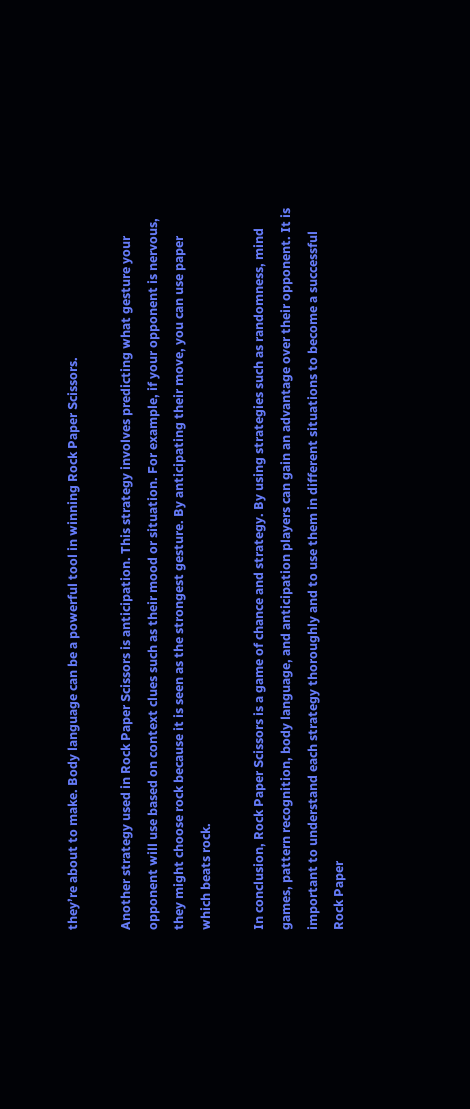they’re about to make. Body language can be a powerful tool in winning Rock Paper Scissors.

Another strategy used in Rock Paper Scissors is anticipation. This strategy involves predicting what gesture your opponent will use based on context clues such as their mood or situation. For example, if your opponent is nervous, they might choose rock because it is seen as the strongest gesture. By anticipating their move, you can use paper which beats rock.

In conclusion, Rock Paper Scissors is a game of chance and strategy. By using strategies such as randomness, mind games, pattern recognition, body language, and anticipation players can gain an advantage over their opponent. It is important to understand each strategy thoroughly and to use them in different situations to become a successful Rock Paper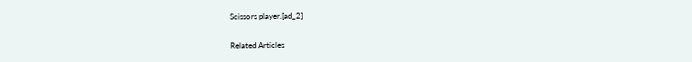Scissors player.[ad_2]

Related Articles